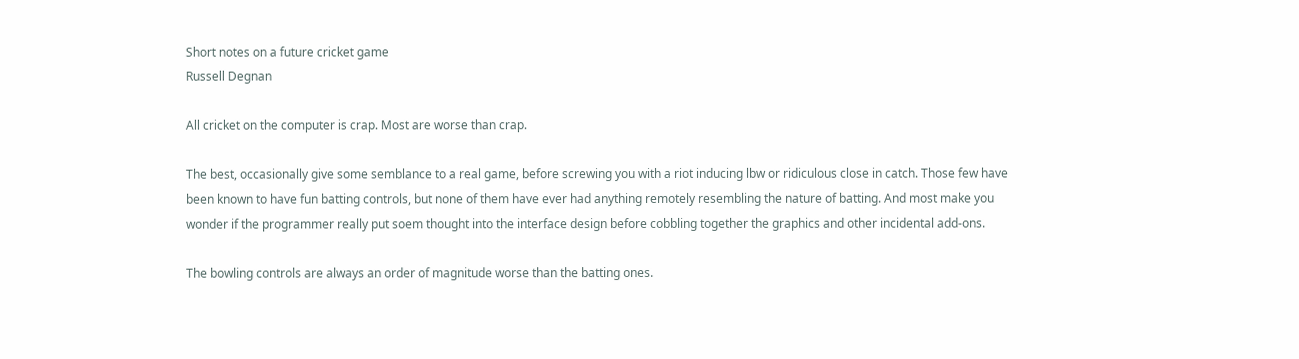Short notes on a future cricket game
Russell Degnan

All cricket on the computer is crap. Most are worse than crap.

The best, occasionally give some semblance to a real game, before screwing you with a riot inducing lbw or ridiculous close in catch. Those few have been known to have fun batting controls, but none of them have ever had anything remotely resembling the nature of batting. And most make you wonder if the programmer really put soem thought into the interface design before cobbling together the graphics and other incidental add-ons.

The bowling controls are always an order of magnitude worse than the batting ones.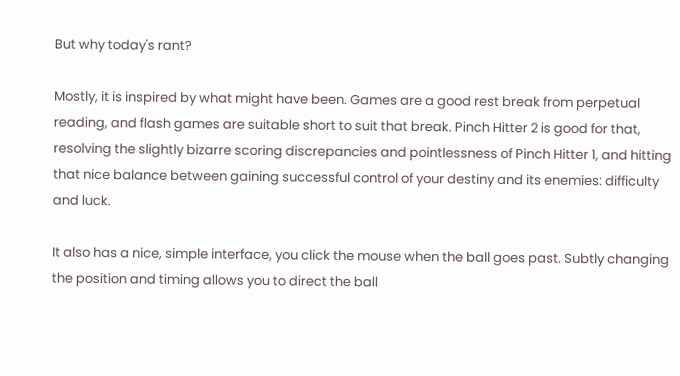But why today's rant?

Mostly, it is inspired by what might have been. Games are a good rest break from perpetual reading, and flash games are suitable short to suit that break. Pinch Hitter 2 is good for that, resolving the slightly bizarre scoring discrepancies and pointlessness of Pinch Hitter 1, and hitting that nice balance between gaining successful control of your destiny and its enemies: difficulty and luck.

It also has a nice, simple interface, you click the mouse when the ball goes past. Subtly changing the position and timing allows you to direct the ball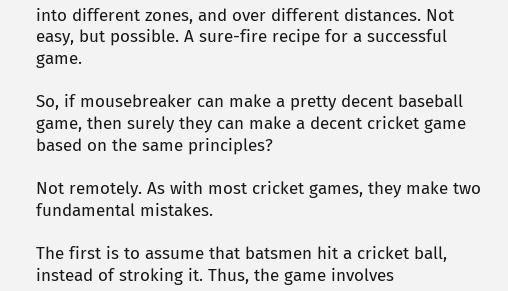into different zones, and over different distances. Not easy, but possible. A sure-fire recipe for a successful game.

So, if mousebreaker can make a pretty decent baseball game, then surely they can make a decent cricket game based on the same principles?

Not remotely. As with most cricket games, they make two fundamental mistakes.

The first is to assume that batsmen hit a cricket ball, instead of stroking it. Thus, the game involves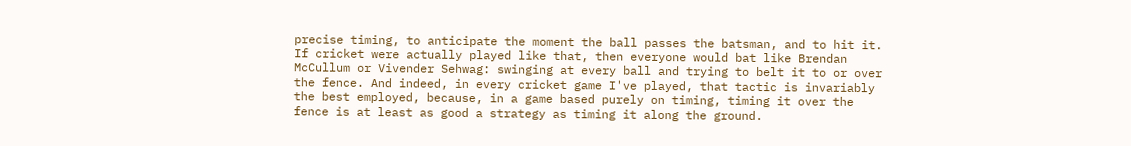precise timing, to anticipate the moment the ball passes the batsman, and to hit it. If cricket were actually played like that, then everyone would bat like Brendan McCullum or Vivender Sehwag: swinging at every ball and trying to belt it to or over the fence. And indeed, in every cricket game I've played, that tactic is invariably the best employed, because, in a game based purely on timing, timing it over the fence is at least as good a strategy as timing it along the ground.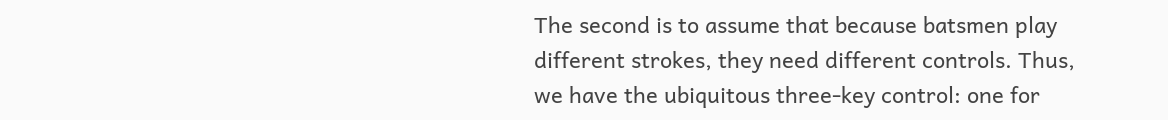The second is to assume that because batsmen play different strokes, they need different controls. Thus, we have the ubiquitous three-key control: one for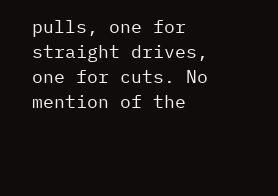pulls, one for straight drives, one for cuts. No mention of the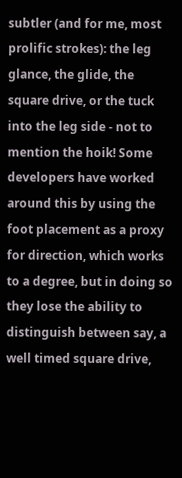subtler (and for me, most prolific strokes): the leg glance, the glide, the square drive, or the tuck into the leg side - not to mention the hoik! Some developers have worked around this by using the foot placement as a proxy for direction, which works to a degree, but in doing so they lose the ability to distinguish between say, a well timed square drive,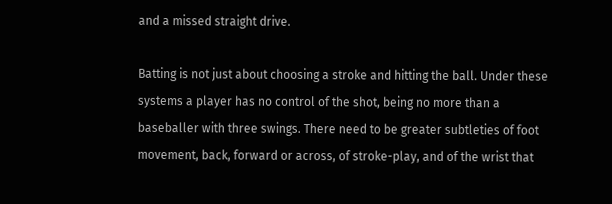and a missed straight drive.

Batting is not just about choosing a stroke and hitting the ball. Under these systems a player has no control of the shot, being no more than a baseballer with three swings. There need to be greater subtleties of foot movement, back, forward or across, of stroke-play, and of the wrist that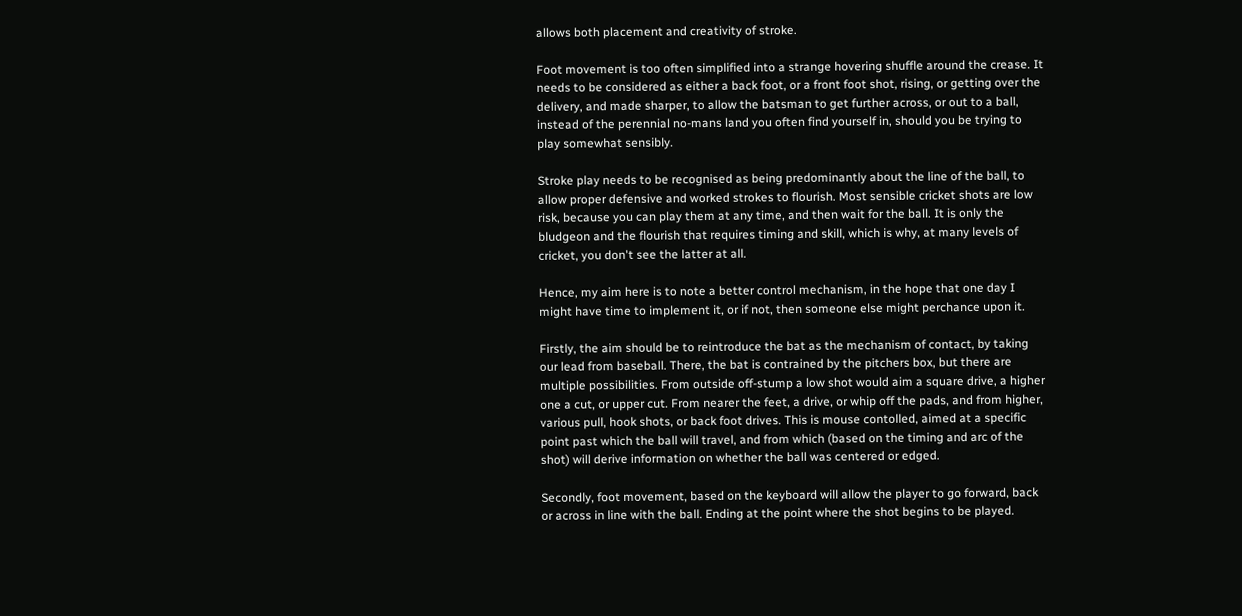allows both placement and creativity of stroke.

Foot movement is too often simplified into a strange hovering shuffle around the crease. It needs to be considered as either a back foot, or a front foot shot, rising, or getting over the delivery, and made sharper, to allow the batsman to get further across, or out to a ball, instead of the perennial no-mans land you often find yourself in, should you be trying to play somewhat sensibly.

Stroke play needs to be recognised as being predominantly about the line of the ball, to allow proper defensive and worked strokes to flourish. Most sensible cricket shots are low risk, because you can play them at any time, and then wait for the ball. It is only the bludgeon and the flourish that requires timing and skill, which is why, at many levels of cricket, you don't see the latter at all.

Hence, my aim here is to note a better control mechanism, in the hope that one day I might have time to implement it, or if not, then someone else might perchance upon it.

Firstly, the aim should be to reintroduce the bat as the mechanism of contact, by taking our lead from baseball. There, the bat is contrained by the pitchers box, but there are multiple possibilities. From outside off-stump a low shot would aim a square drive, a higher one a cut, or upper cut. From nearer the feet, a drive, or whip off the pads, and from higher, various pull, hook shots, or back foot drives. This is mouse contolled, aimed at a specific point past which the ball will travel, and from which (based on the timing and arc of the shot) will derive information on whether the ball was centered or edged.

Secondly, foot movement, based on the keyboard will allow the player to go forward, back or across in line with the ball. Ending at the point where the shot begins to be played.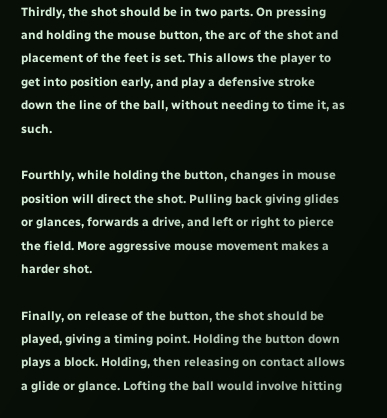Thirdly, the shot should be in two parts. On pressing and holding the mouse button, the arc of the shot and placement of the feet is set. This allows the player to get into position early, and play a defensive stroke down the line of the ball, without needing to time it, as such.

Fourthly, while holding the button, changes in mouse position will direct the shot. Pulling back giving glides or glances, forwards a drive, and left or right to pierce the field. More aggressive mouse movement makes a harder shot.

Finally, on release of the button, the shot should be played, giving a timing point. Holding the button down plays a block. Holding, then releasing on contact allows a glide or glance. Lofting the ball would involve hitting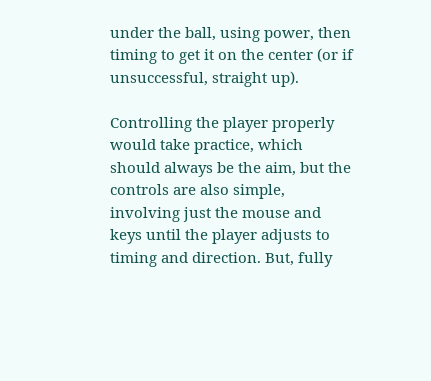under the ball, using power, then timing to get it on the center (or if unsuccessful, straight up).

Controlling the player properly would take practice, which should always be the aim, but the controls are also simple, involving just the mouse and keys until the player adjusts to timing and direction. But, fully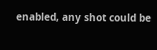enabled, any shot could be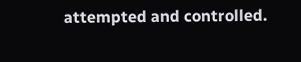attempted and controlled.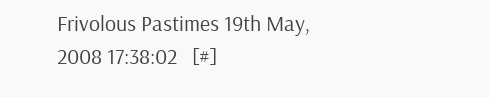Frivolous Pastimes 19th May, 2008 17:38:02   [#]